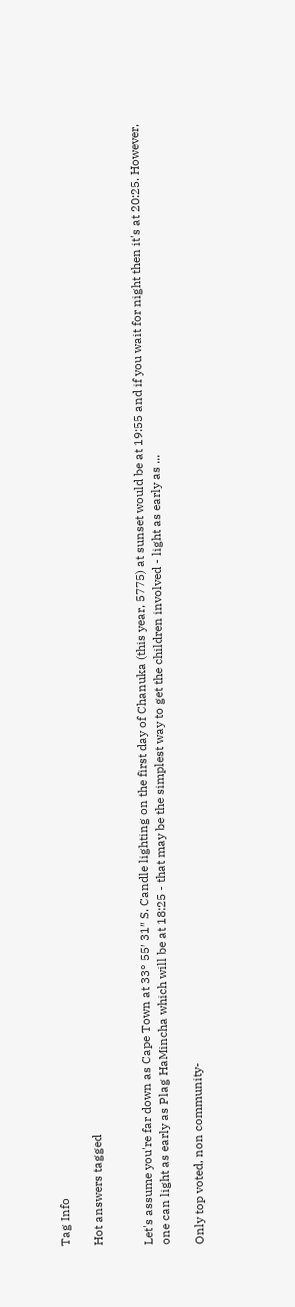Tag Info

Hot answers tagged


Let's assume you're far down as Cape Town at 33° 55′ 31″ S. Candle lighting on the first day of Chanuka (this year, 5775) at sunset would be at 19:55 and if you wait for night then it's at 20:25. However, one can light as early as Plag HaMincha which will be at 18:25 - that may be the simplest way to get the children involved - light as early as ...

Only top voted, non community-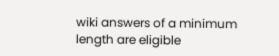wiki answers of a minimum length are eligible